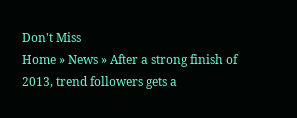Don't Miss
Home » News » After a strong finish of 2013, trend followers gets a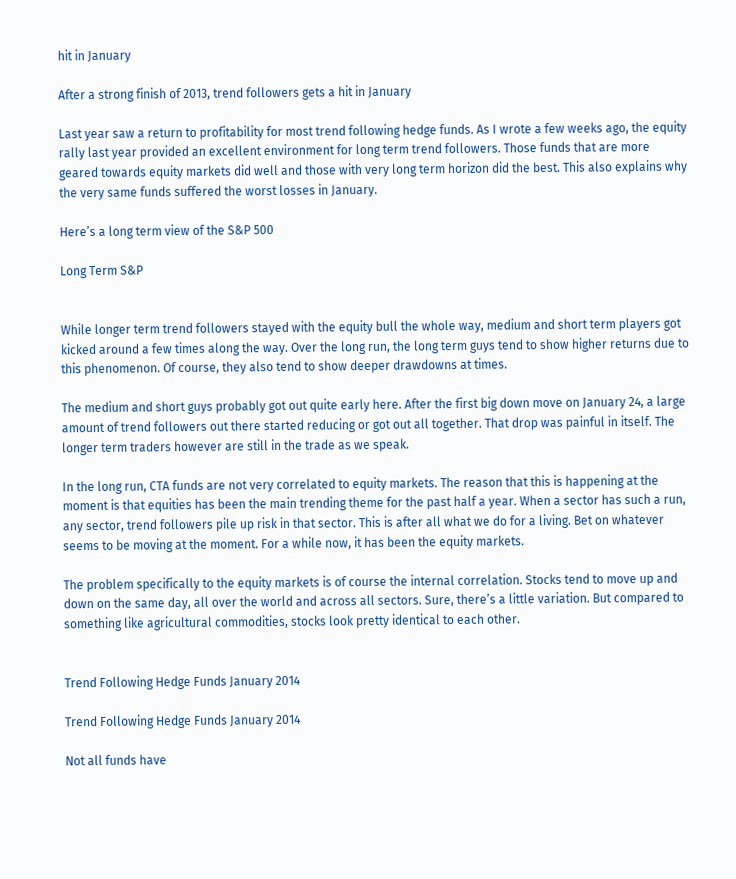hit in January

After a strong finish of 2013, trend followers gets a hit in January

Last year saw a return to profitability for most trend following hedge funds. As I wrote a few weeks ago, the equity rally last year provided an excellent environment for long term trend followers. Those funds that are more geared towards equity markets did well and those with very long term horizon did the best. This also explains why the very same funds suffered the worst losses in January.

Here’s a long term view of the S&P 500

Long Term S&P


While longer term trend followers stayed with the equity bull the whole way, medium and short term players got kicked around a few times along the way. Over the long run, the long term guys tend to show higher returns due to this phenomenon. Of course, they also tend to show deeper drawdowns at times.

The medium and short guys probably got out quite early here. After the first big down move on January 24, a large amount of trend followers out there started reducing or got out all together. That drop was painful in itself. The longer term traders however are still in the trade as we speak.

In the long run, CTA funds are not very correlated to equity markets. The reason that this is happening at the moment is that equities has been the main trending theme for the past half a year. When a sector has such a run, any sector, trend followers pile up risk in that sector. This is after all what we do for a living. Bet on whatever seems to be moving at the moment. For a while now, it has been the equity markets.

The problem specifically to the equity markets is of course the internal correlation. Stocks tend to move up and down on the same day, all over the world and across all sectors. Sure, there’s a little variation. But compared to something like agricultural commodities, stocks look pretty identical to each other.


Trend Following Hedge Funds January 2014

Trend Following Hedge Funds January 2014

Not all funds have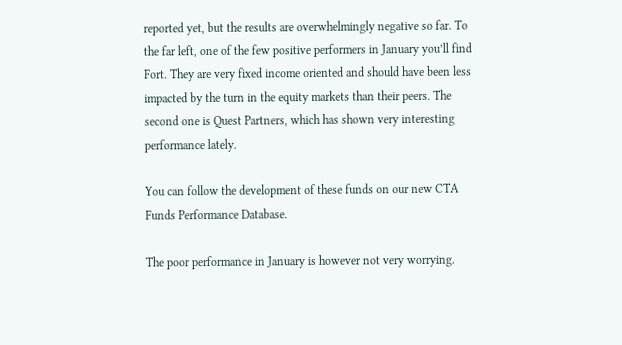reported yet, but the results are overwhelmingly negative so far. To the far left, one of the few positive performers in January you’ll find Fort. They are very fixed income oriented and should have been less impacted by the turn in the equity markets than their peers. The second one is Quest Partners, which has shown very interesting performance lately.

You can follow the development of these funds on our new CTA Funds Performance Database.

The poor performance in January is however not very worrying.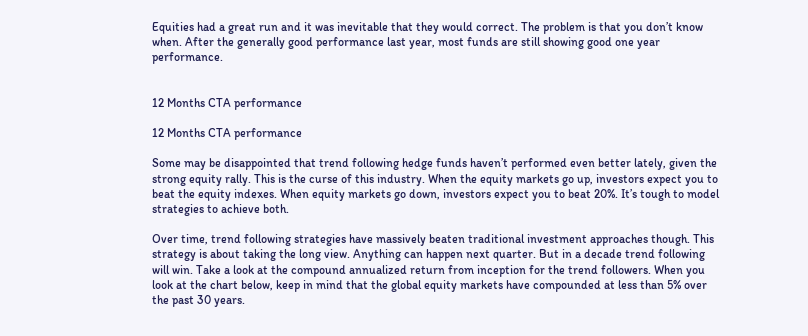Equities had a great run and it was inevitable that they would correct. The problem is that you don’t know when. After the generally good performance last year, most funds are still showing good one year performance.


12 Months CTA performance

12 Months CTA performance

Some may be disappointed that trend following hedge funds haven’t performed even better lately, given the strong equity rally. This is the curse of this industry. When the equity markets go up, investors expect you to beat the equity indexes. When equity markets go down, investors expect you to beat 20%. It’s tough to model strategies to achieve both.

Over time, trend following strategies have massively beaten traditional investment approaches though. This strategy is about taking the long view. Anything can happen next quarter. But in a decade trend following will win. Take a look at the compound annualized return from inception for the trend followers. When you look at the chart below, keep in mind that the global equity markets have compounded at less than 5% over the past 30 years.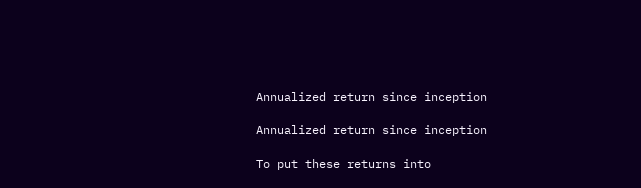Annualized return since inception

Annualized return since inception

To put these returns into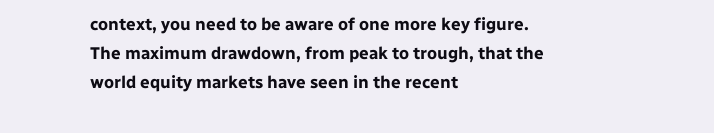context, you need to be aware of one more key figure. The maximum drawdown, from peak to trough, that the world equity markets have seen in the recent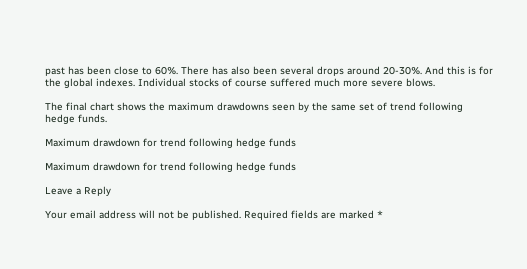past has been close to 60%. There has also been several drops around 20-30%. And this is for the global indexes. Individual stocks of course suffered much more severe blows.

The final chart shows the maximum drawdowns seen by the same set of trend following hedge funds.

Maximum drawdown for trend following hedge funds

Maximum drawdown for trend following hedge funds

Leave a Reply

Your email address will not be published. Required fields are marked *